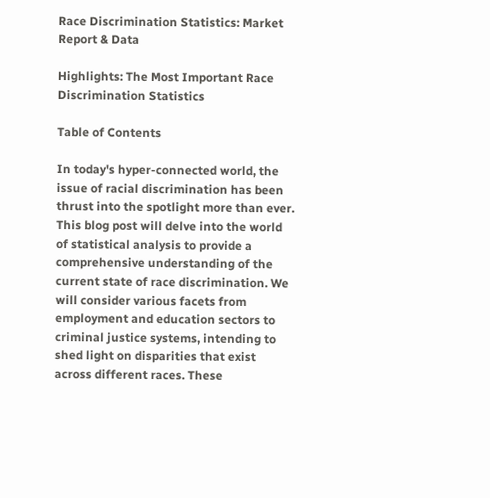Race Discrimination Statistics: Market Report & Data

Highlights: The Most Important Race Discrimination Statistics

Table of Contents

In today's hyper-connected world, the issue of racial discrimination has been thrust into the spotlight more than ever. This blog post will delve into the world of statistical analysis to provide a comprehensive understanding of the current state of race discrimination. We will consider various facets from employment and education sectors to criminal justice systems, intending to shed light on disparities that exist across different races. These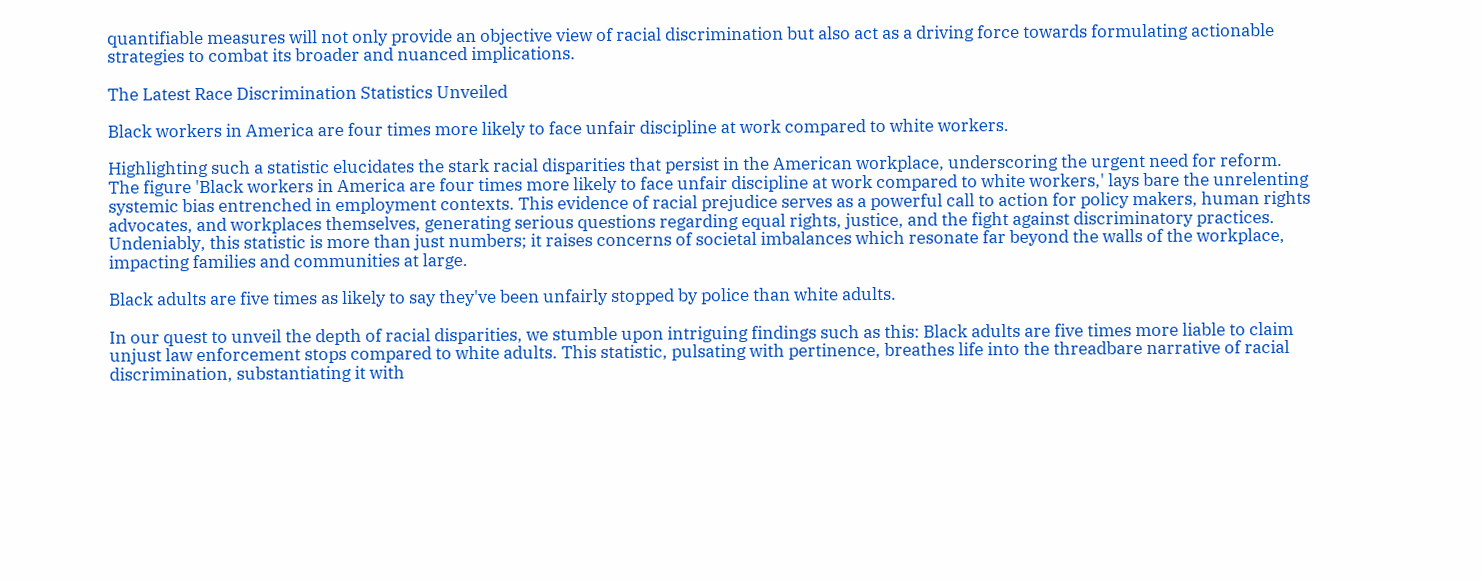quantifiable measures will not only provide an objective view of racial discrimination but also act as a driving force towards formulating actionable strategies to combat its broader and nuanced implications.

The Latest Race Discrimination Statistics Unveiled

Black workers in America are four times more likely to face unfair discipline at work compared to white workers.

Highlighting such a statistic elucidates the stark racial disparities that persist in the American workplace, underscoring the urgent need for reform. The figure 'Black workers in America are four times more likely to face unfair discipline at work compared to white workers,' lays bare the unrelenting systemic bias entrenched in employment contexts. This evidence of racial prejudice serves as a powerful call to action for policy makers, human rights advocates, and workplaces themselves, generating serious questions regarding equal rights, justice, and the fight against discriminatory practices. Undeniably, this statistic is more than just numbers; it raises concerns of societal imbalances which resonate far beyond the walls of the workplace, impacting families and communities at large.

Black adults are five times as likely to say they've been unfairly stopped by police than white adults.

In our quest to unveil the depth of racial disparities, we stumble upon intriguing findings such as this: Black adults are five times more liable to claim unjust law enforcement stops compared to white adults. This statistic, pulsating with pertinence, breathes life into the threadbare narrative of racial discrimination, substantiating it with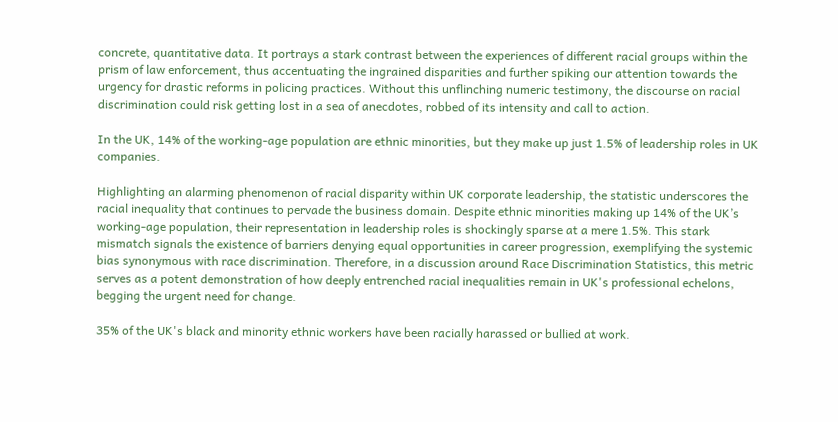concrete, quantitative data. It portrays a stark contrast between the experiences of different racial groups within the prism of law enforcement, thus accentuating the ingrained disparities and further spiking our attention towards the urgency for drastic reforms in policing practices. Without this unflinching numeric testimony, the discourse on racial discrimination could risk getting lost in a sea of anecdotes, robbed of its intensity and call to action.

In the UK, 14% of the working-age population are ethnic minorities, but they make up just 1.5% of leadership roles in UK companies.

Highlighting an alarming phenomenon of racial disparity within UK corporate leadership, the statistic underscores the racial inequality that continues to pervade the business domain. Despite ethnic minorities making up 14% of the UK’s working-age population, their representation in leadership roles is shockingly sparse at a mere 1.5%. This stark mismatch signals the existence of barriers denying equal opportunities in career progression, exemplifying the systemic bias synonymous with race discrimination. Therefore, in a discussion around Race Discrimination Statistics, this metric serves as a potent demonstration of how deeply entrenched racial inequalities remain in UK's professional echelons, begging the urgent need for change.

35% of the UK's black and minority ethnic workers have been racially harassed or bullied at work.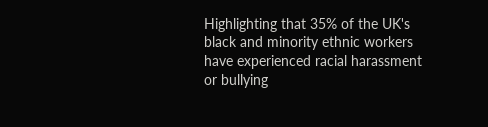Highlighting that 35% of the UK's black and minority ethnic workers have experienced racial harassment or bullying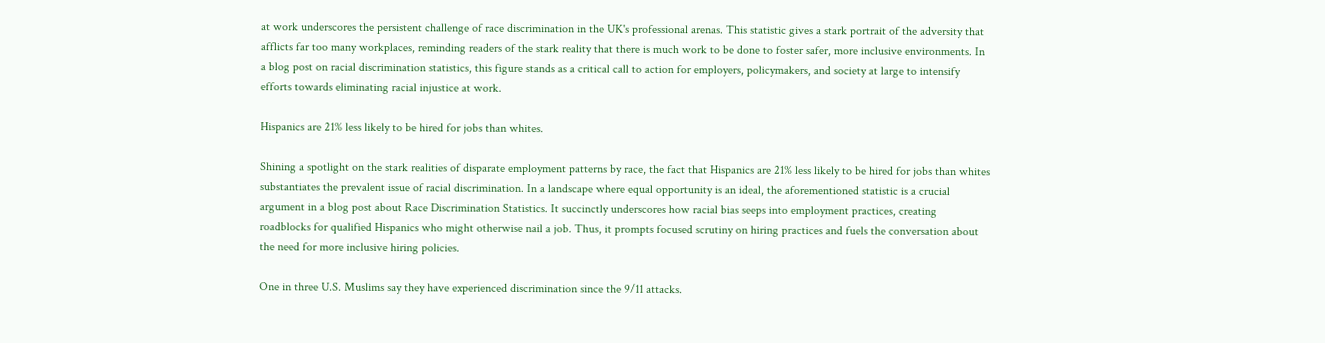at work underscores the persistent challenge of race discrimination in the UK's professional arenas. This statistic gives a stark portrait of the adversity that afflicts far too many workplaces, reminding readers of the stark reality that there is much work to be done to foster safer, more inclusive environments. In a blog post on racial discrimination statistics, this figure stands as a critical call to action for employers, policymakers, and society at large to intensify efforts towards eliminating racial injustice at work.

Hispanics are 21% less likely to be hired for jobs than whites.

Shining a spotlight on the stark realities of disparate employment patterns by race, the fact that Hispanics are 21% less likely to be hired for jobs than whites substantiates the prevalent issue of racial discrimination. In a landscape where equal opportunity is an ideal, the aforementioned statistic is a crucial argument in a blog post about Race Discrimination Statistics. It succinctly underscores how racial bias seeps into employment practices, creating roadblocks for qualified Hispanics who might otherwise nail a job. Thus, it prompts focused scrutiny on hiring practices and fuels the conversation about the need for more inclusive hiring policies.

One in three U.S. Muslims say they have experienced discrimination since the 9/11 attacks.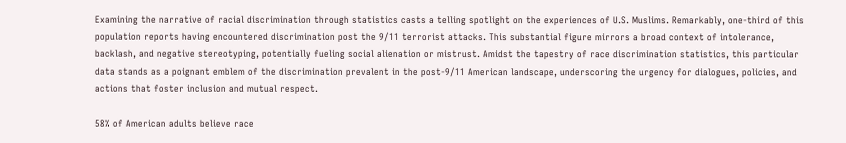Examining the narrative of racial discrimination through statistics casts a telling spotlight on the experiences of U.S. Muslims. Remarkably, one-third of this population reports having encountered discrimination post the 9/11 terrorist attacks. This substantial figure mirrors a broad context of intolerance, backlash, and negative stereotyping, potentially fueling social alienation or mistrust. Amidst the tapestry of race discrimination statistics, this particular data stands as a poignant emblem of the discrimination prevalent in the post-9/11 American landscape, underscoring the urgency for dialogues, policies, and actions that foster inclusion and mutual respect.

58% of American adults believe race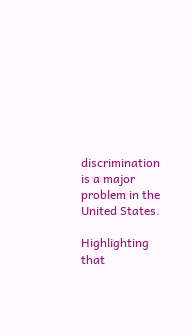discrimination is a major problem in the United States.

Highlighting that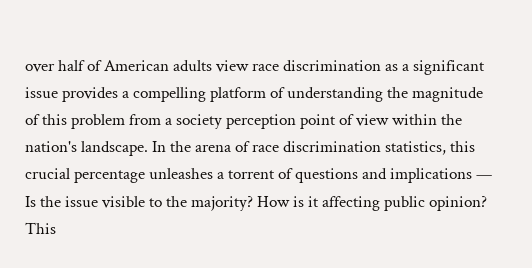over half of American adults view race discrimination as a significant issue provides a compelling platform of understanding the magnitude of this problem from a society perception point of view within the nation's landscape. In the arena of race discrimination statistics, this crucial percentage unleashes a torrent of questions and implications — Is the issue visible to the majority? How is it affecting public opinion? This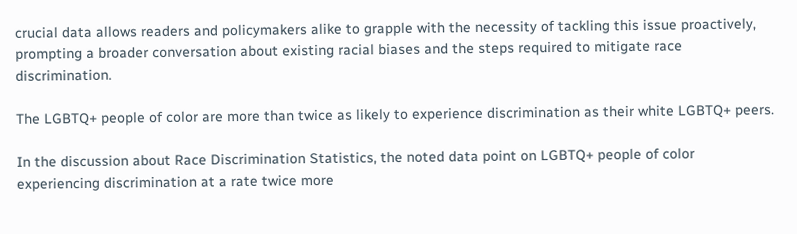crucial data allows readers and policymakers alike to grapple with the necessity of tackling this issue proactively, prompting a broader conversation about existing racial biases and the steps required to mitigate race discrimination.

The LGBTQ+ people of color are more than twice as likely to experience discrimination as their white LGBTQ+ peers.

In the discussion about Race Discrimination Statistics, the noted data point on LGBTQ+ people of color experiencing discrimination at a rate twice more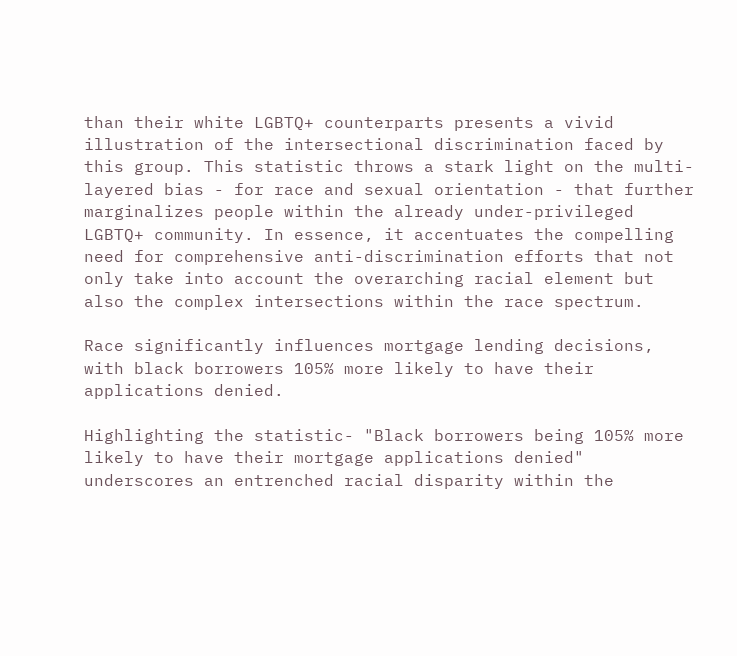than their white LGBTQ+ counterparts presents a vivid illustration of the intersectional discrimination faced by this group. This statistic throws a stark light on the multi-layered bias - for race and sexual orientation - that further marginalizes people within the already under-privileged LGBTQ+ community. In essence, it accentuates the compelling need for comprehensive anti-discrimination efforts that not only take into account the overarching racial element but also the complex intersections within the race spectrum.

Race significantly influences mortgage lending decisions, with black borrowers 105% more likely to have their applications denied.

Highlighting the statistic- "Black borrowers being 105% more likely to have their mortgage applications denied" underscores an entrenched racial disparity within the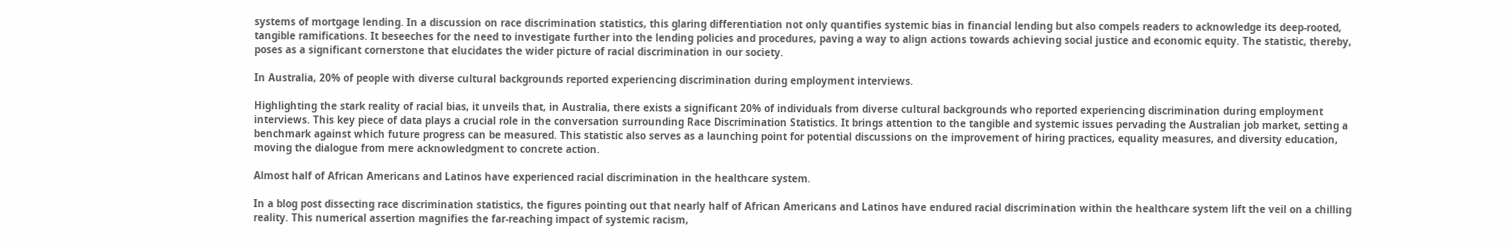systems of mortgage lending. In a discussion on race discrimination statistics, this glaring differentiation not only quantifies systemic bias in financial lending but also compels readers to acknowledge its deep-rooted, tangible ramifications. It beseeches for the need to investigate further into the lending policies and procedures, paving a way to align actions towards achieving social justice and economic equity. The statistic, thereby, poses as a significant cornerstone that elucidates the wider picture of racial discrimination in our society.

In Australia, 20% of people with diverse cultural backgrounds reported experiencing discrimination during employment interviews.

Highlighting the stark reality of racial bias, it unveils that, in Australia, there exists a significant 20% of individuals from diverse cultural backgrounds who reported experiencing discrimination during employment interviews. This key piece of data plays a crucial role in the conversation surrounding Race Discrimination Statistics. It brings attention to the tangible and systemic issues pervading the Australian job market, setting a benchmark against which future progress can be measured. This statistic also serves as a launching point for potential discussions on the improvement of hiring practices, equality measures, and diversity education, moving the dialogue from mere acknowledgment to concrete action.

Almost half of African Americans and Latinos have experienced racial discrimination in the healthcare system.

In a blog post dissecting race discrimination statistics, the figures pointing out that nearly half of African Americans and Latinos have endured racial discrimination within the healthcare system lift the veil on a chilling reality. This numerical assertion magnifies the far-reaching impact of systemic racism,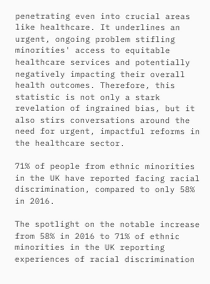penetrating even into crucial areas like healthcare. It underlines an urgent, ongoing problem stifling minorities' access to equitable healthcare services and potentially negatively impacting their overall health outcomes. Therefore, this statistic is not only a stark revelation of ingrained bias, but it also stirs conversations around the need for urgent, impactful reforms in the healthcare sector.

71% of people from ethnic minorities in the UK have reported facing racial discrimination, compared to only 58% in 2016.

The spotlight on the notable increase from 58% in 2016 to 71% of ethnic minorities in the UK reporting experiences of racial discrimination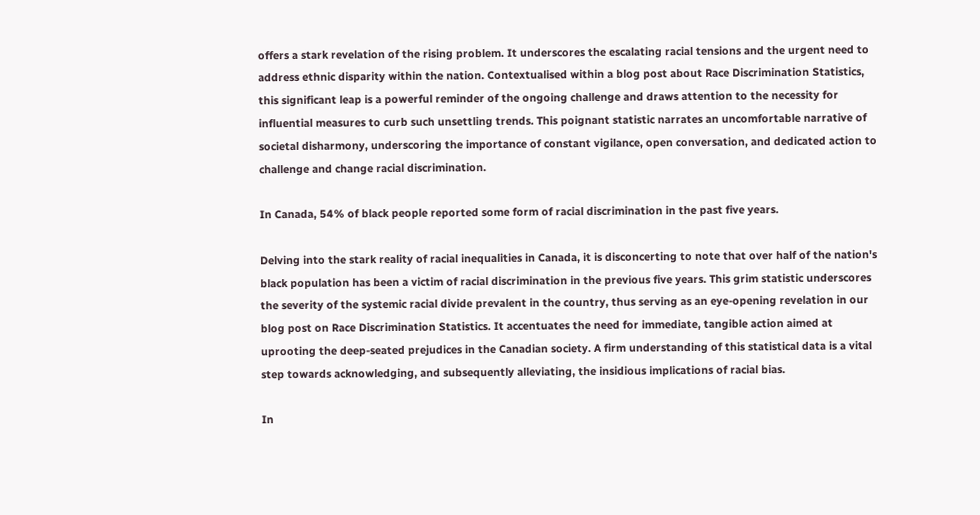offers a stark revelation of the rising problem. It underscores the escalating racial tensions and the urgent need to address ethnic disparity within the nation. Contextualised within a blog post about Race Discrimination Statistics, this significant leap is a powerful reminder of the ongoing challenge and draws attention to the necessity for influential measures to curb such unsettling trends. This poignant statistic narrates an uncomfortable narrative of societal disharmony, underscoring the importance of constant vigilance, open conversation, and dedicated action to challenge and change racial discrimination.

In Canada, 54% of black people reported some form of racial discrimination in the past five years.

Delving into the stark reality of racial inequalities in Canada, it is disconcerting to note that over half of the nation's black population has been a victim of racial discrimination in the previous five years. This grim statistic underscores the severity of the systemic racial divide prevalent in the country, thus serving as an eye-opening revelation in our blog post on Race Discrimination Statistics. It accentuates the need for immediate, tangible action aimed at uprooting the deep-seated prejudices in the Canadian society. A firm understanding of this statistical data is a vital step towards acknowledging, and subsequently alleviating, the insidious implications of racial bias.

In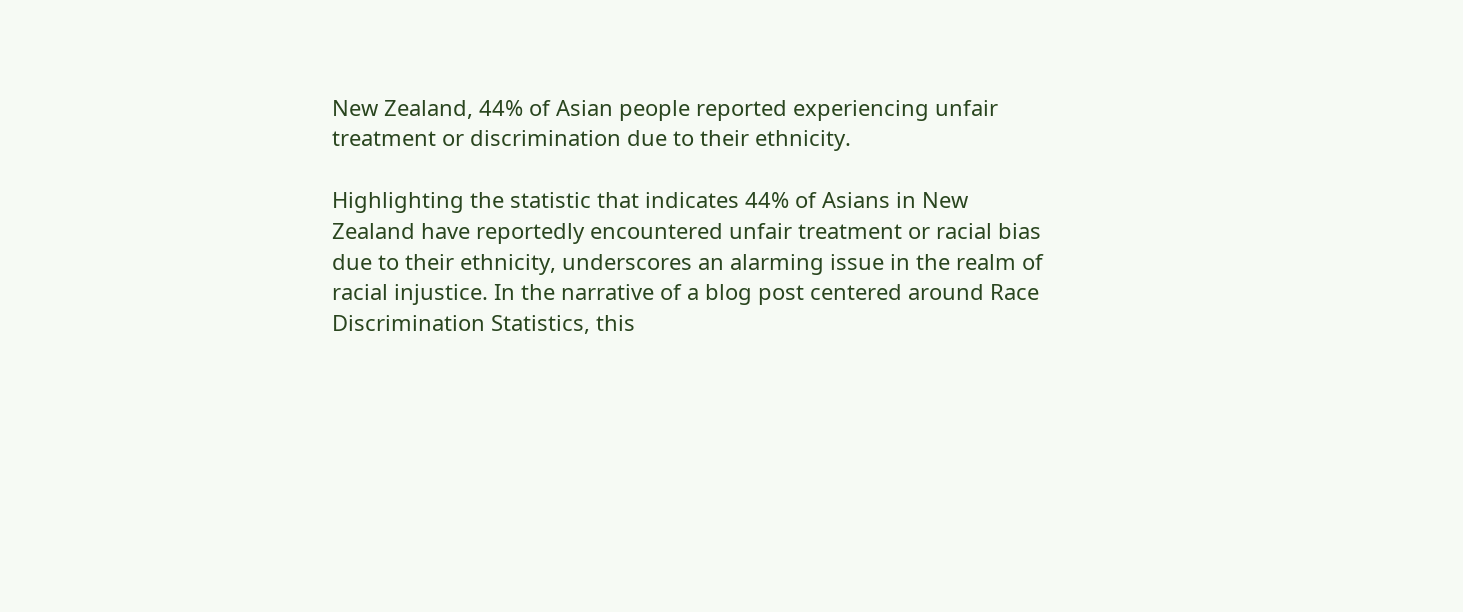New Zealand, 44% of Asian people reported experiencing unfair treatment or discrimination due to their ethnicity.

Highlighting the statistic that indicates 44% of Asians in New Zealand have reportedly encountered unfair treatment or racial bias due to their ethnicity, underscores an alarming issue in the realm of racial injustice. In the narrative of a blog post centered around Race Discrimination Statistics, this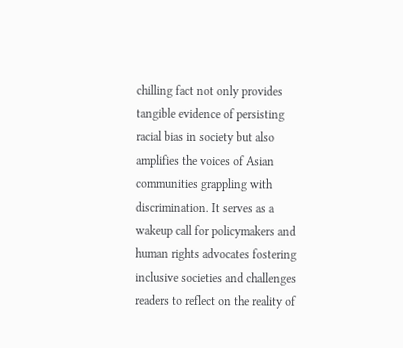chilling fact not only provides tangible evidence of persisting racial bias in society but also amplifies the voices of Asian communities grappling with discrimination. It serves as a wakeup call for policymakers and human rights advocates fostering inclusive societies and challenges readers to reflect on the reality of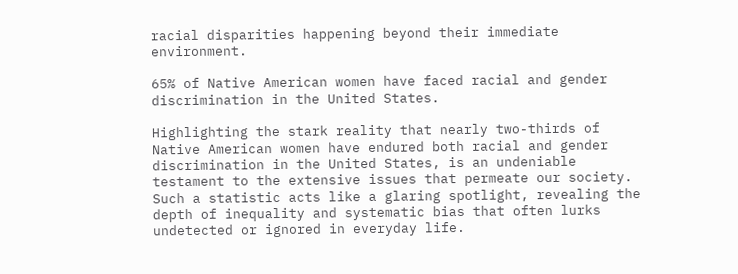racial disparities happening beyond their immediate environment.

65% of Native American women have faced racial and gender discrimination in the United States.

Highlighting the stark reality that nearly two-thirds of Native American women have endured both racial and gender discrimination in the United States, is an undeniable testament to the extensive issues that permeate our society. Such a statistic acts like a glaring spotlight, revealing the depth of inequality and systematic bias that often lurks undetected or ignored in everyday life.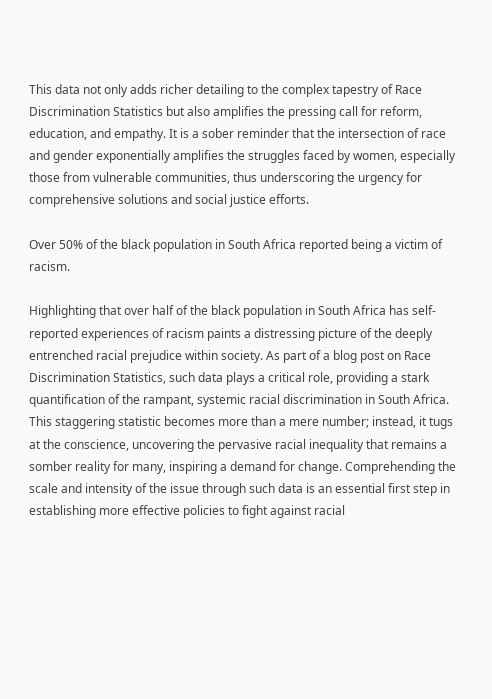This data not only adds richer detailing to the complex tapestry of Race Discrimination Statistics but also amplifies the pressing call for reform, education, and empathy. It is a sober reminder that the intersection of race and gender exponentially amplifies the struggles faced by women, especially those from vulnerable communities, thus underscoring the urgency for comprehensive solutions and social justice efforts.

Over 50% of the black population in South Africa reported being a victim of racism.

Highlighting that over half of the black population in South Africa has self-reported experiences of racism paints a distressing picture of the deeply entrenched racial prejudice within society. As part of a blog post on Race Discrimination Statistics, such data plays a critical role, providing a stark quantification of the rampant, systemic racial discrimination in South Africa. This staggering statistic becomes more than a mere number; instead, it tugs at the conscience, uncovering the pervasive racial inequality that remains a somber reality for many, inspiring a demand for change. Comprehending the scale and intensity of the issue through such data is an essential first step in establishing more effective policies to fight against racial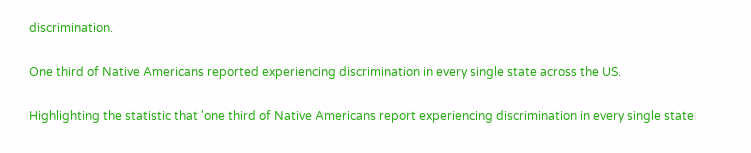discrimination.

One third of Native Americans reported experiencing discrimination in every single state across the US.

Highlighting the statistic that 'one third of Native Americans report experiencing discrimination in every single state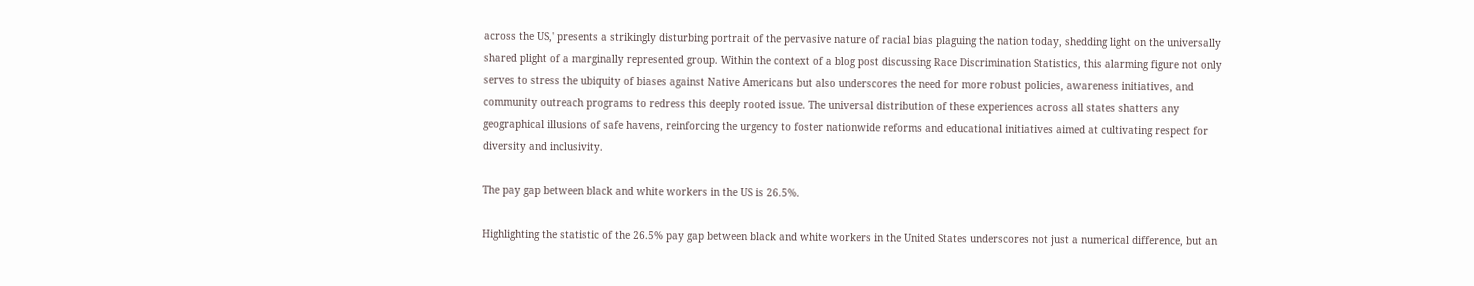across the US,' presents a strikingly disturbing portrait of the pervasive nature of racial bias plaguing the nation today, shedding light on the universally shared plight of a marginally represented group. Within the context of a blog post discussing Race Discrimination Statistics, this alarming figure not only serves to stress the ubiquity of biases against Native Americans but also underscores the need for more robust policies, awareness initiatives, and community outreach programs to redress this deeply rooted issue. The universal distribution of these experiences across all states shatters any geographical illusions of safe havens, reinforcing the urgency to foster nationwide reforms and educational initiatives aimed at cultivating respect for diversity and inclusivity.

The pay gap between black and white workers in the US is 26.5%.

Highlighting the statistic of the 26.5% pay gap between black and white workers in the United States underscores not just a numerical difference, but an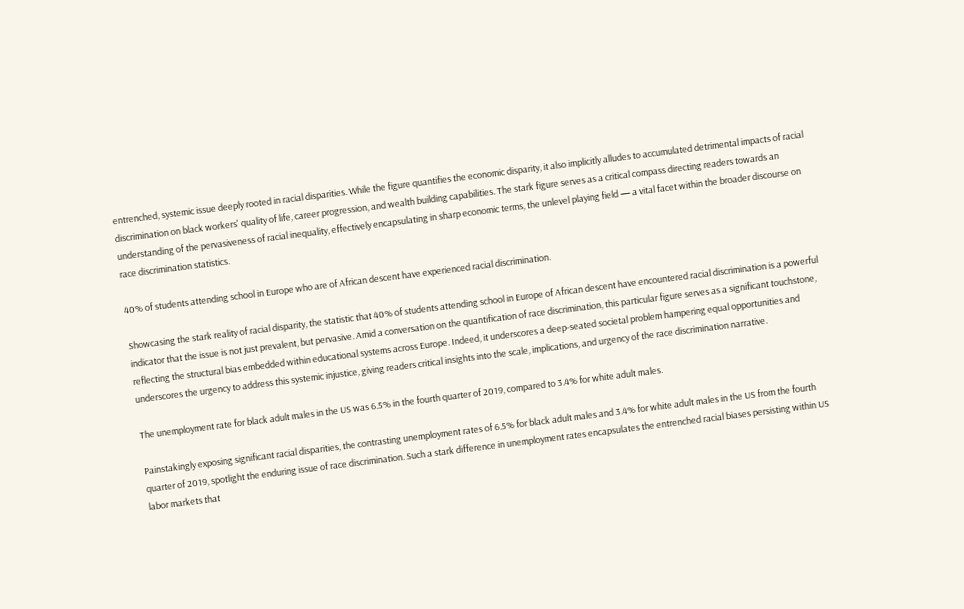entrenched, systemic issue deeply rooted in racial disparities. While the figure quantifies the economic disparity, it also implicitly alludes to accumulated detrimental impacts of racial discrimination on black workers' quality of life, career progression, and wealth building capabilities. The stark figure serves as a critical compass directing readers towards an understanding of the pervasiveness of racial inequality, effectively encapsulating in sharp economic terms, the unlevel playing field — a vital facet within the broader discourse on race discrimination statistics.

40% of students attending school in Europe who are of African descent have experienced racial discrimination.

Showcasing the stark reality of racial disparity, the statistic that 40% of students attending school in Europe of African descent have encountered racial discrimination is a powerful indicator that the issue is not just prevalent, but pervasive. Amid a conversation on the quantification of race discrimination, this particular figure serves as a significant touchstone, reflecting the structural bias embedded within educational systems across Europe. Indeed, it underscores a deep-seated societal problem hampering equal opportunities and underscores the urgency to address this systemic injustice, giving readers critical insights into the scale, implications, and urgency of the race discrimination narrative.

The unemployment rate for black adult males in the US was 6.5% in the fourth quarter of 2019, compared to 3.4% for white adult males.

Painstakingly exposing significant racial disparities, the contrasting unemployment rates of 6.5% for black adult males and 3.4% for white adult males in the US from the fourth quarter of 2019, spotlight the enduring issue of race discrimination. Such a stark difference in unemployment rates encapsulates the entrenched racial biases persisting within US labor markets that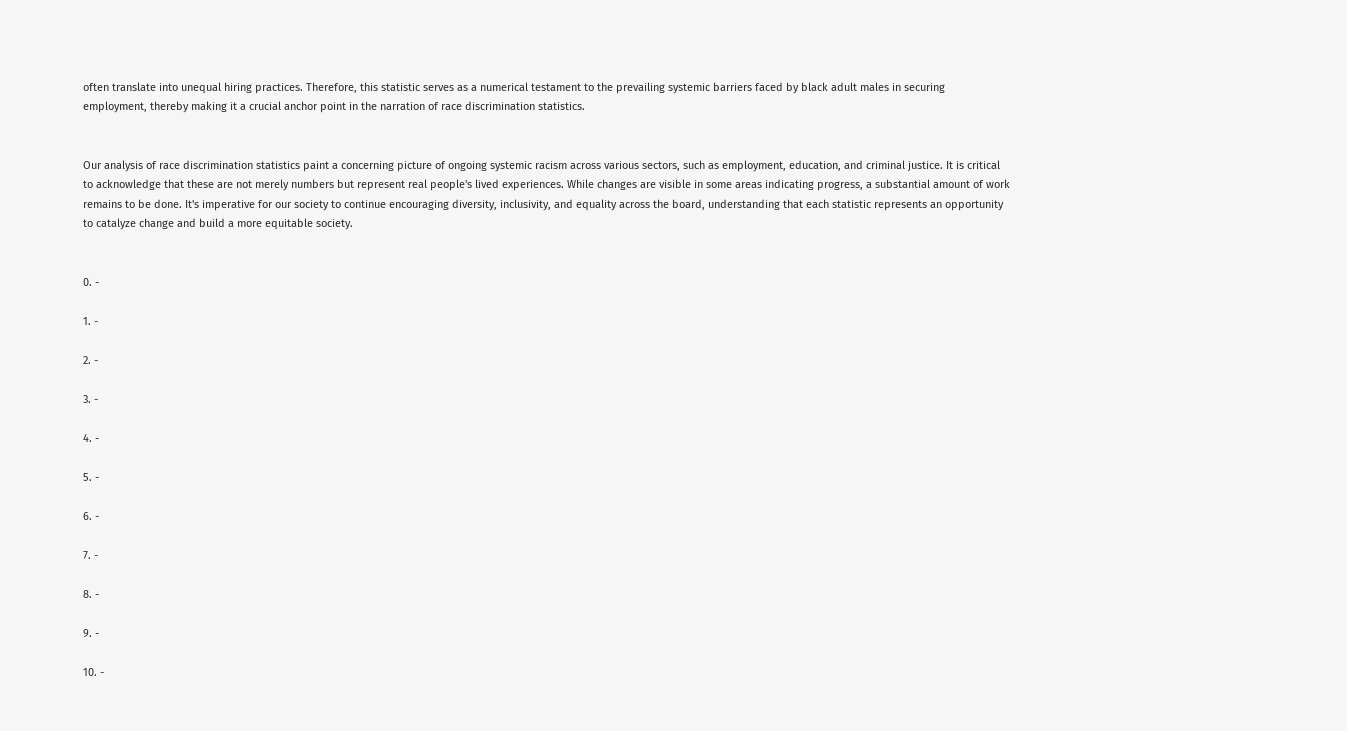often translate into unequal hiring practices. Therefore, this statistic serves as a numerical testament to the prevailing systemic barriers faced by black adult males in securing employment, thereby making it a crucial anchor point in the narration of race discrimination statistics.


Our analysis of race discrimination statistics paint a concerning picture of ongoing systemic racism across various sectors, such as employment, education, and criminal justice. It is critical to acknowledge that these are not merely numbers but represent real people's lived experiences. While changes are visible in some areas indicating progress, a substantial amount of work remains to be done. It's imperative for our society to continue encouraging diversity, inclusivity, and equality across the board, understanding that each statistic represents an opportunity to catalyze change and build a more equitable society.


0. -

1. -

2. -

3. -

4. -

5. -

6. -

7. -

8. -

9. -

10. -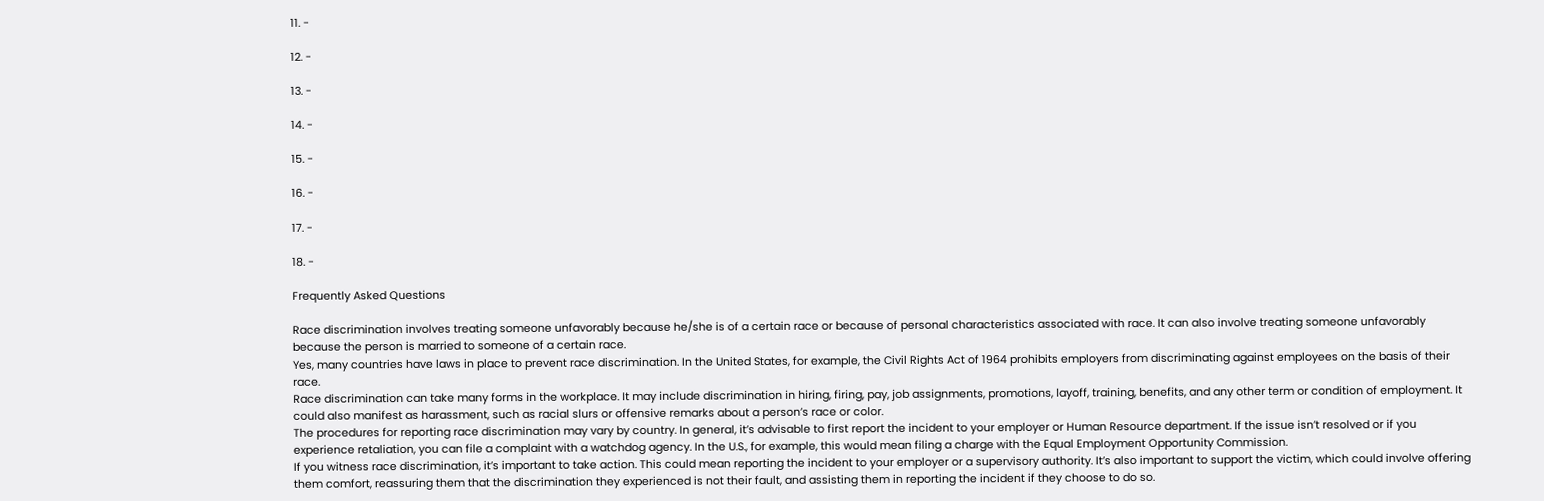11. -

12. -

13. -

14. -

15. -

16. -

17. -

18. -

Frequently Asked Questions

Race discrimination involves treating someone unfavorably because he/she is of a certain race or because of personal characteristics associated with race. It can also involve treating someone unfavorably because the person is married to someone of a certain race.
Yes, many countries have laws in place to prevent race discrimination. In the United States, for example, the Civil Rights Act of 1964 prohibits employers from discriminating against employees on the basis of their race.
Race discrimination can take many forms in the workplace. It may include discrimination in hiring, firing, pay, job assignments, promotions, layoff, training, benefits, and any other term or condition of employment. It could also manifest as harassment, such as racial slurs or offensive remarks about a person’s race or color.
The procedures for reporting race discrimination may vary by country. In general, it’s advisable to first report the incident to your employer or Human Resource department. If the issue isn’t resolved or if you experience retaliation, you can file a complaint with a watchdog agency. In the U.S., for example, this would mean filing a charge with the Equal Employment Opportunity Commission.
If you witness race discrimination, it’s important to take action. This could mean reporting the incident to your employer or a supervisory authority. It’s also important to support the victim, which could involve offering them comfort, reassuring them that the discrimination they experienced is not their fault, and assisting them in reporting the incident if they choose to do so.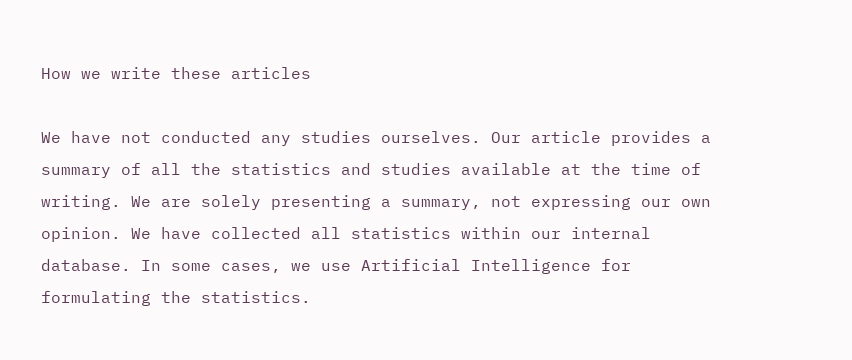How we write these articles

We have not conducted any studies ourselves. Our article provides a summary of all the statistics and studies available at the time of writing. We are solely presenting a summary, not expressing our own opinion. We have collected all statistics within our internal database. In some cases, we use Artificial Intelligence for formulating the statistics.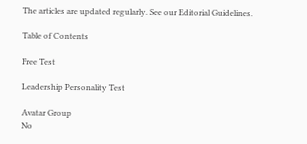The articles are updated regularly. See our Editorial Guidelines.

Table of Contents

Free Test

Leadership Personality Test

Avatar Group
No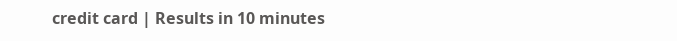credit card | Results in 10 minutes